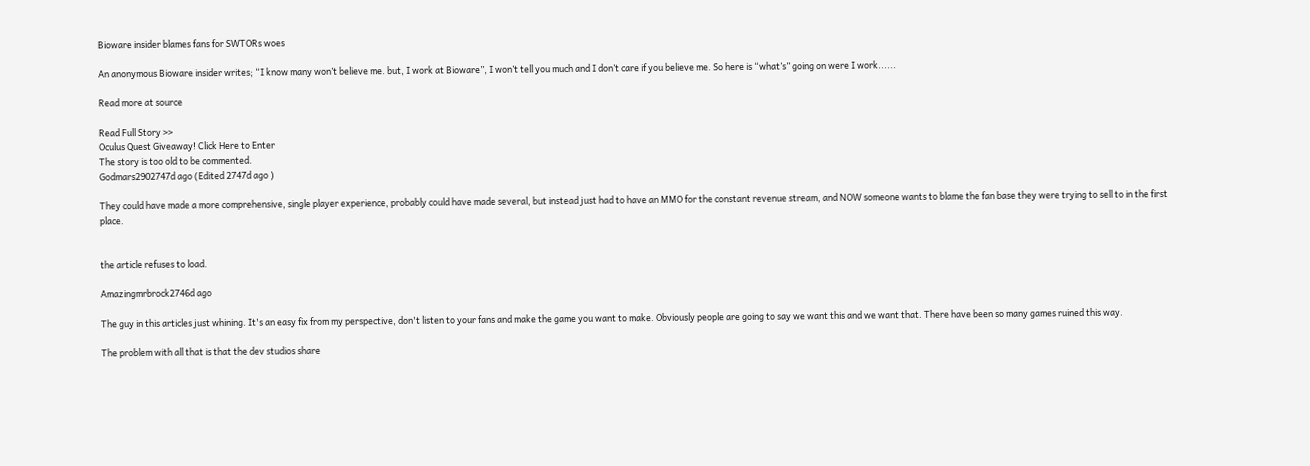Bioware insider blames fans for SWTORs woes

An anonymous Bioware insider writes; “I know many won’t believe me. but, I work at Bioware”, I won’t tell you much and I don’t care if you believe me. So here is “what’s” going on were I work......

Read more at source

Read Full Story >>
Oculus Quest Giveaway! Click Here to Enter
The story is too old to be commented.
Godmars2902747d ago (Edited 2747d ago )

They could have made a more comprehensive, single player experience, probably could have made several, but instead just had to have an MMO for the constant revenue stream, and NOW someone wants to blame the fan base they were trying to sell to in the first place.


the article refuses to load.

Amazingmrbrock2746d ago

The guy in this articles just whining. It's an easy fix from my perspective, don't listen to your fans and make the game you want to make. Obviously people are going to say we want this and we want that. There have been so many games ruined this way.

The problem with all that is that the dev studios share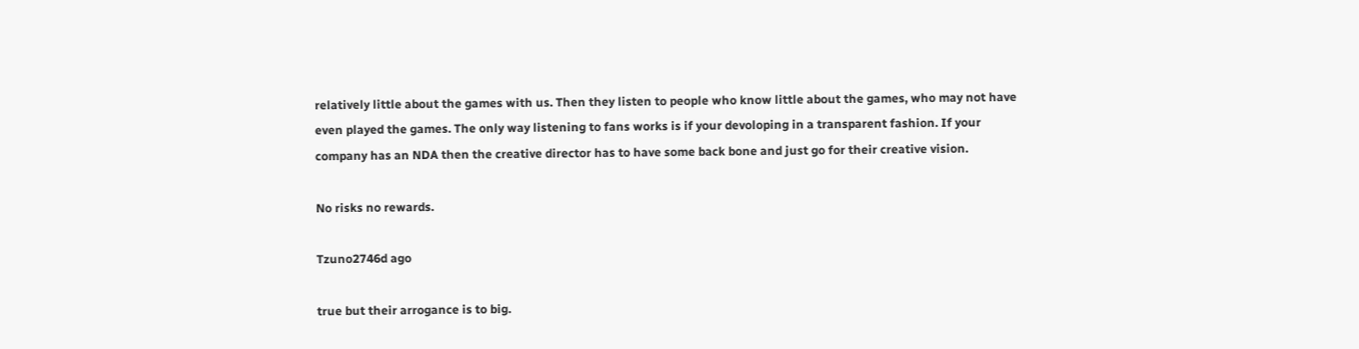relatively little about the games with us. Then they listen to people who know little about the games, who may not have even played the games. The only way listening to fans works is if your devoloping in a transparent fashion. If your company has an NDA then the creative director has to have some back bone and just go for their creative vision.

No risks no rewards.

Tzuno2746d ago

true but their arrogance is to big.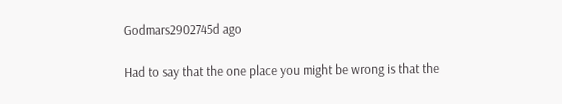Godmars2902745d ago

Had to say that the one place you might be wrong is that the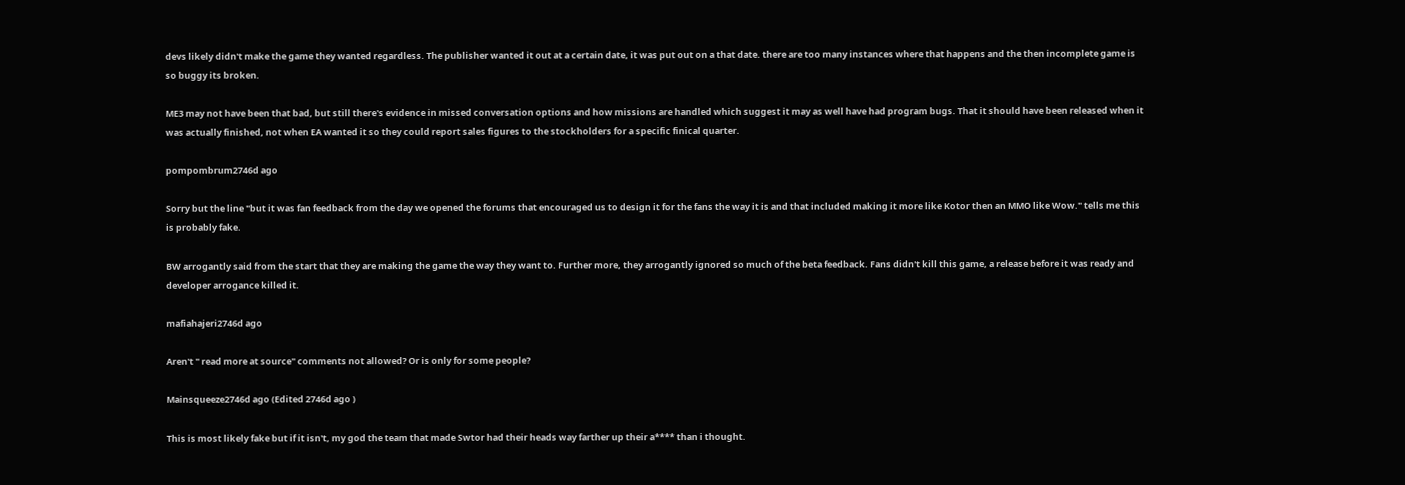devs likely didn't make the game they wanted regardless. The publisher wanted it out at a certain date, it was put out on a that date. there are too many instances where that happens and the then incomplete game is so buggy its broken.

ME3 may not have been that bad, but still there's evidence in missed conversation options and how missions are handled which suggest it may as well have had program bugs. That it should have been released when it was actually finished, not when EA wanted it so they could report sales figures to the stockholders for a specific finical quarter.

pompombrum2746d ago

Sorry but the line "but it was fan feedback from the day we opened the forums that encouraged us to design it for the fans the way it is and that included making it more like Kotor then an MMO like Wow." tells me this is probably fake.

BW arrogantly said from the start that they are making the game the way they want to. Further more, they arrogantly ignored so much of the beta feedback. Fans didn't kill this game, a release before it was ready and developer arrogance killed it.

mafiahajeri2746d ago

Aren't " read more at source" comments not allowed? Or is only for some people?

Mainsqueeze2746d ago (Edited 2746d ago )

This is most likely fake but if it isn't, my god the team that made Swtor had their heads way farther up their a**** than i thought.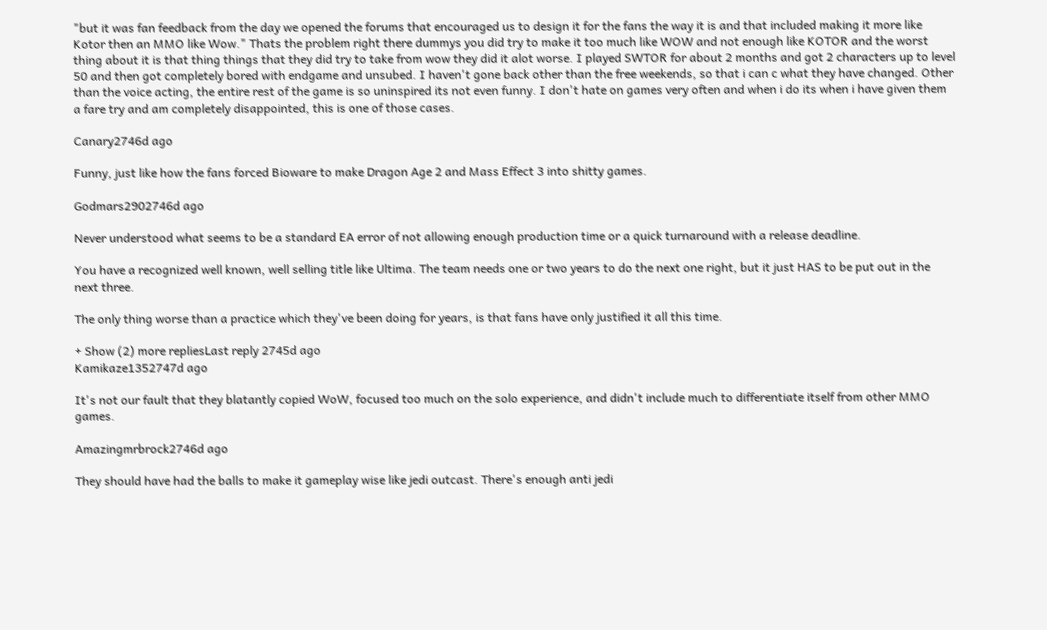"but it was fan feedback from the day we opened the forums that encouraged us to design it for the fans the way it is and that included making it more like Kotor then an MMO like Wow." Thats the problem right there dummys you did try to make it too much like WOW and not enough like KOTOR and the worst thing about it is that thing things that they did try to take from wow they did it alot worse. I played SWTOR for about 2 months and got 2 characters up to level 50 and then got completely bored with endgame and unsubed. I haven't gone back other than the free weekends, so that i can c what they have changed. Other than the voice acting, the entire rest of the game is so uninspired its not even funny. I don't hate on games very often and when i do its when i have given them a fare try and am completely disappointed, this is one of those cases.

Canary2746d ago

Funny, just like how the fans forced Bioware to make Dragon Age 2 and Mass Effect 3 into shitty games.

Godmars2902746d ago

Never understood what seems to be a standard EA error of not allowing enough production time or a quick turnaround with a release deadline.

You have a recognized well known, well selling title like Ultima. The team needs one or two years to do the next one right, but it just HAS to be put out in the next three.

The only thing worse than a practice which they've been doing for years, is that fans have only justified it all this time.

+ Show (2) more repliesLast reply 2745d ago
Kamikaze1352747d ago

It's not our fault that they blatantly copied WoW, focused too much on the solo experience, and didn't include much to differentiate itself from other MMO games.

Amazingmrbrock2746d ago

They should have had the balls to make it gameplay wise like jedi outcast. There's enough anti jedi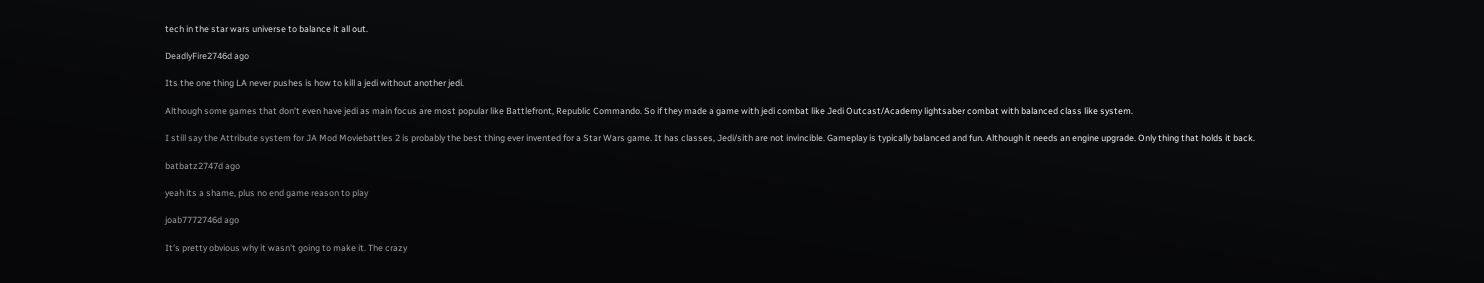tech in the star wars universe to balance it all out.

DeadlyFire2746d ago

Its the one thing LA never pushes is how to kill a jedi without another jedi.

Although some games that don't even have jedi as main focus are most popular like Battlefront, Republic Commando. So if they made a game with jedi combat like Jedi Outcast/Academy lightsaber combat with balanced class like system.

I still say the Attribute system for JA Mod Moviebattles 2 is probably the best thing ever invented for a Star Wars game. It has classes, Jedi/sith are not invincible. Gameplay is typically balanced and fun. Although it needs an engine upgrade. Only thing that holds it back.

batbatz2747d ago

yeah its a shame, plus no end game reason to play

joab7772746d ago

It's pretty obvious why it wasn't going to make it. The crazy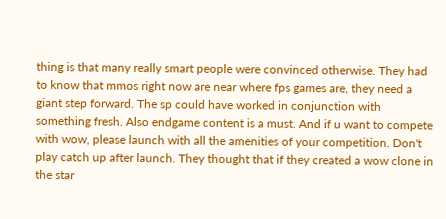thing is that many really smart people were convinced otherwise. They had to know that mmos right now are near where fps games are, they need a giant step forward. The sp could have worked in conjunction with something fresh. Also endgame content is a must. And if u want to compete with wow, please launch with all the amenities of your competition. Don't play catch up after launch. They thought that if they created a wow clone in the star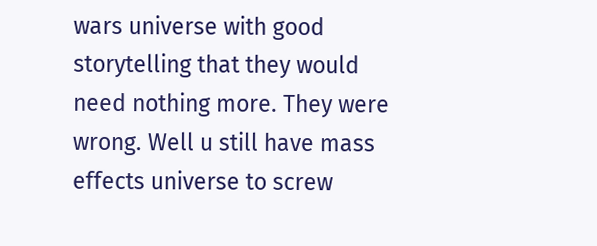wars universe with good storytelling that they would need nothing more. They were wrong. Well u still have mass effects universe to screw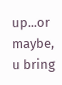up...or maybe, u bring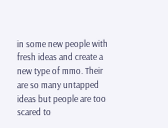in some new people with fresh ideas and create a new type of mmo. Their are so many untapped ideas but people are too scared to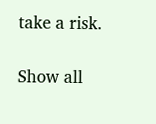take a risk.

Show all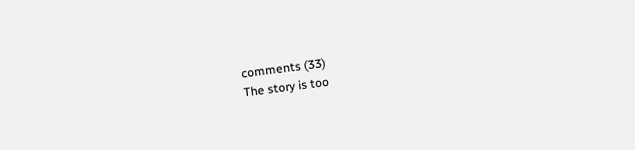comments (33)
The story is too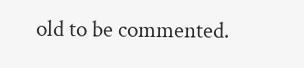old to be commented.